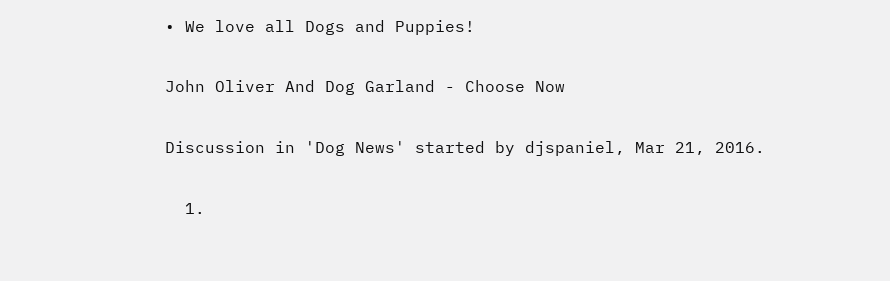• We love all Dogs and Puppies!

John Oliver And Dog Garland - Choose Now

Discussion in 'Dog News' started by djspaniel, Mar 21, 2016.

  1.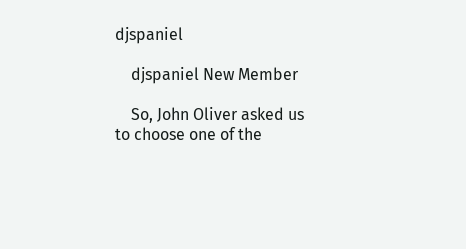djspaniel

    djspaniel New Member

    So, John Oliver asked us to choose one of the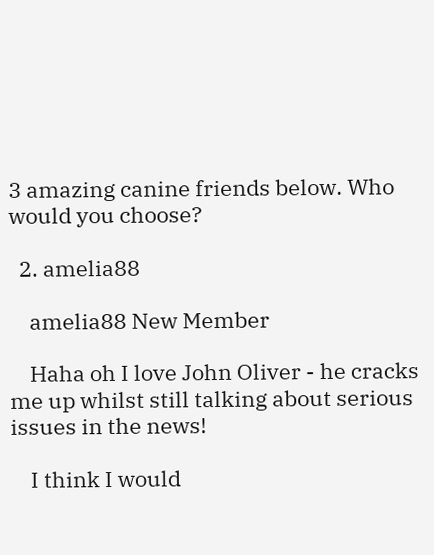3 amazing canine friends below. Who would you choose?

  2. amelia88

    amelia88 New Member

    Haha oh I love John Oliver - he cracks me up whilst still talking about serious issues in the news!

    I think I would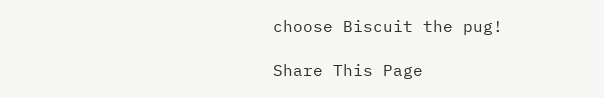choose Biscuit the pug!

Share This Page